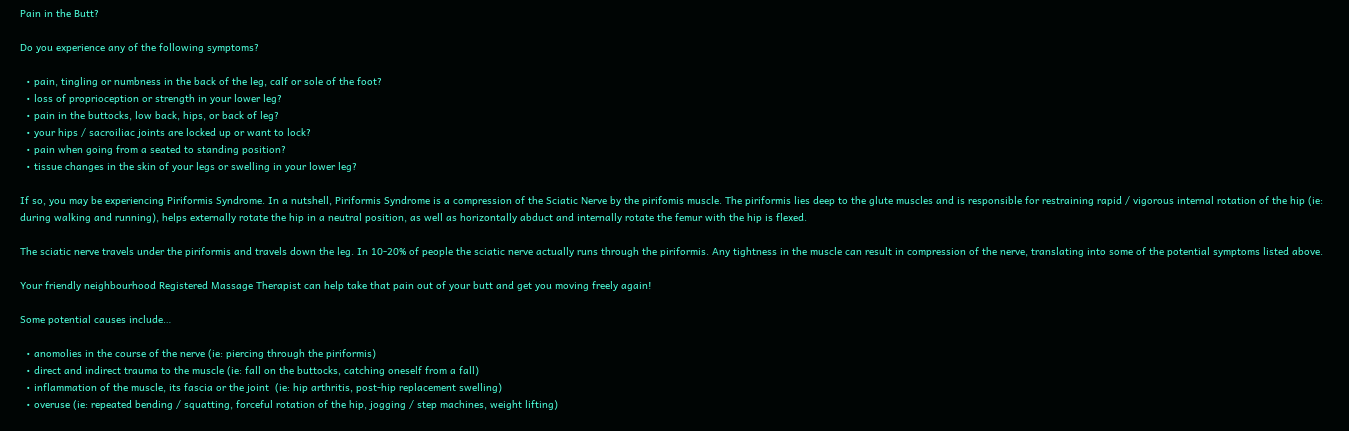Pain in the Butt?

Do you experience any of the following symptoms?

  • pain, tingling or numbness in the back of the leg, calf or sole of the foot?
  • loss of proprioception or strength in your lower leg?
  • pain in the buttocks, low back, hips, or back of leg?
  • your hips / sacroiliac joints are locked up or want to lock?
  • pain when going from a seated to standing position?
  • tissue changes in the skin of your legs or swelling in your lower leg?

If so, you may be experiencing Piriformis Syndrome. In a nutshell, Piriformis Syndrome is a compression of the Sciatic Nerve by the pirifomis muscle. The piriformis lies deep to the glute muscles and is responsible for restraining rapid / vigorous internal rotation of the hip (ie: during walking and running), helps externally rotate the hip in a neutral position, as well as horizontally abduct and internally rotate the femur with the hip is flexed.

The sciatic nerve travels under the piriformis and travels down the leg. In 10-20% of people the sciatic nerve actually runs through the piriformis. Any tightness in the muscle can result in compression of the nerve, translating into some of the potential symptoms listed above.

Your friendly neighbourhood Registered Massage Therapist can help take that pain out of your butt and get you moving freely again!

Some potential causes include…

  • anomolies in the course of the nerve (ie: piercing through the piriformis)
  • direct and indirect trauma to the muscle (ie: fall on the buttocks, catching oneself from a fall)
  • inflammation of the muscle, its fascia or the joint  (ie: hip arthritis, post-hip replacement swelling)
  • overuse (ie: repeated bending / squatting, forceful rotation of the hip, jogging / step machines, weight lifting)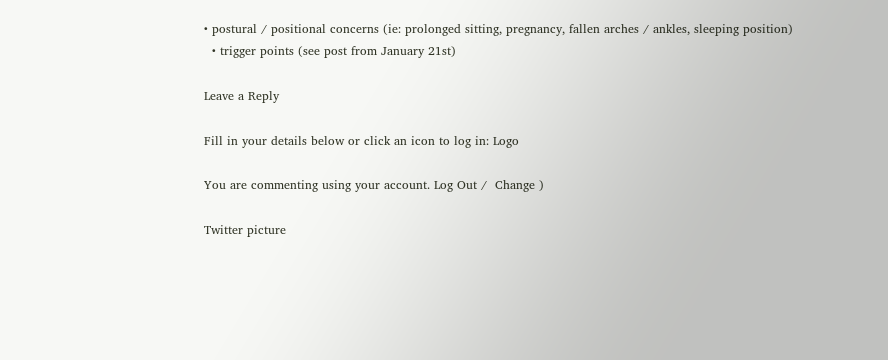• postural / positional concerns (ie: prolonged sitting, pregnancy, fallen arches / ankles, sleeping position)
  • trigger points (see post from January 21st)

Leave a Reply

Fill in your details below or click an icon to log in: Logo

You are commenting using your account. Log Out /  Change )

Twitter picture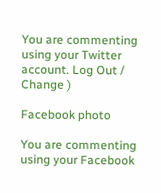You are commenting using your Twitter account. Log Out /  Change )

Facebook photo

You are commenting using your Facebook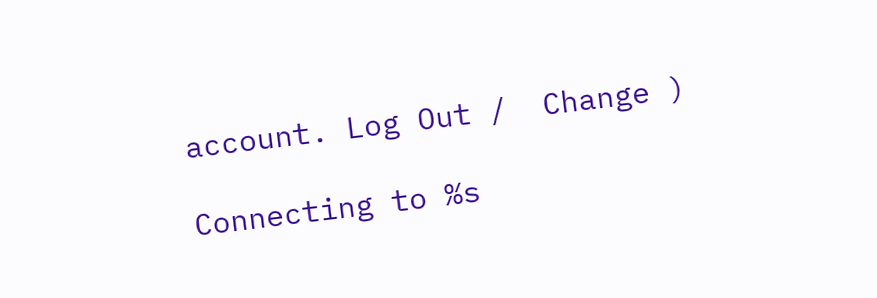account. Log Out /  Change )

Connecting to %s